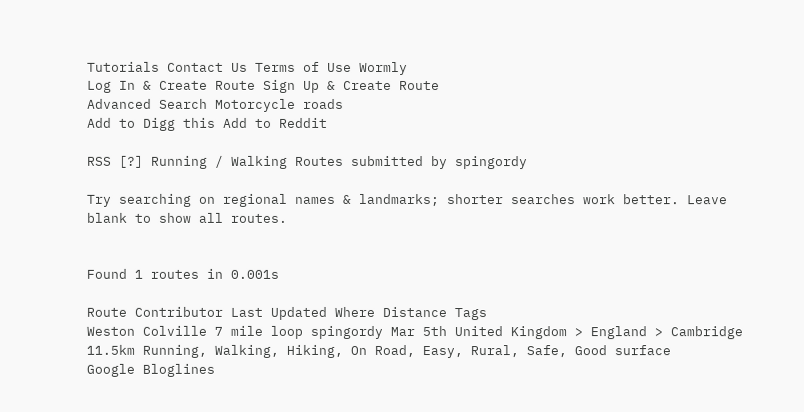Tutorials Contact Us Terms of Use Wormly
Log In & Create Route Sign Up & Create Route
Advanced Search Motorcycle roads
Add to Digg this Add to Reddit

RSS [?] Running / Walking Routes submitted by spingordy

Try searching on regional names & landmarks; shorter searches work better. Leave blank to show all routes.


Found 1 routes in 0.001s

Route Contributor Last Updated Where Distance Tags
Weston Colville 7 mile loop spingordy Mar 5th United Kingdom > England > Cambridge 11.5km Running, Walking, Hiking, On Road, Easy, Rural, Safe, Good surface
Google Bloglines